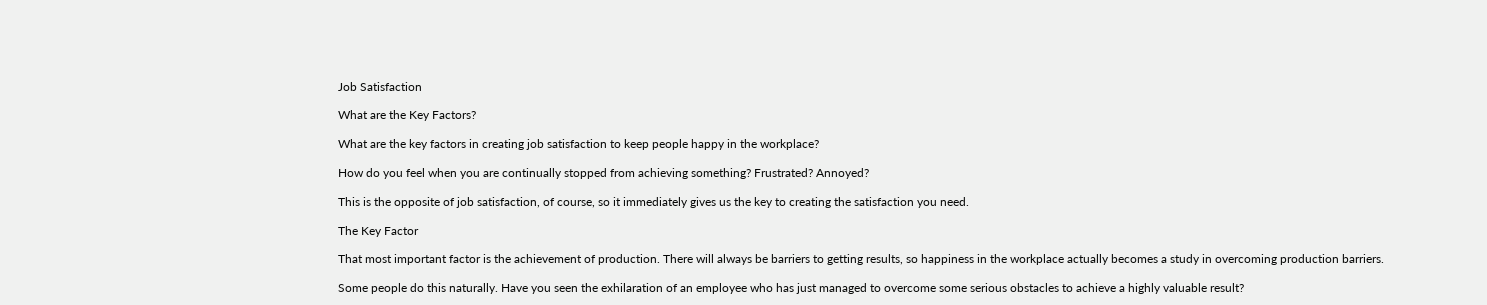Job Satisfaction

What are the Key Factors?

What are the key factors in creating job satisfaction to keep people happy in the workplace?

How do you feel when you are continually stopped from achieving something? Frustrated? Annoyed?

This is the opposite of job satisfaction, of course, so it immediately gives us the key to creating the satisfaction you need.

The Key Factor

That most important factor is the achievement of production. There will always be barriers to getting results, so happiness in the workplace actually becomes a study in overcoming production barriers.

Some people do this naturally. Have you seen the exhilaration of an employee who has just managed to overcome some serious obstacles to achieve a highly valuable result?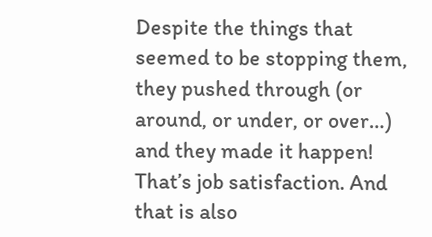Despite the things that seemed to be stopping them, they pushed through (or around, or under, or over…) and they made it happen! That’s job satisfaction. And that is also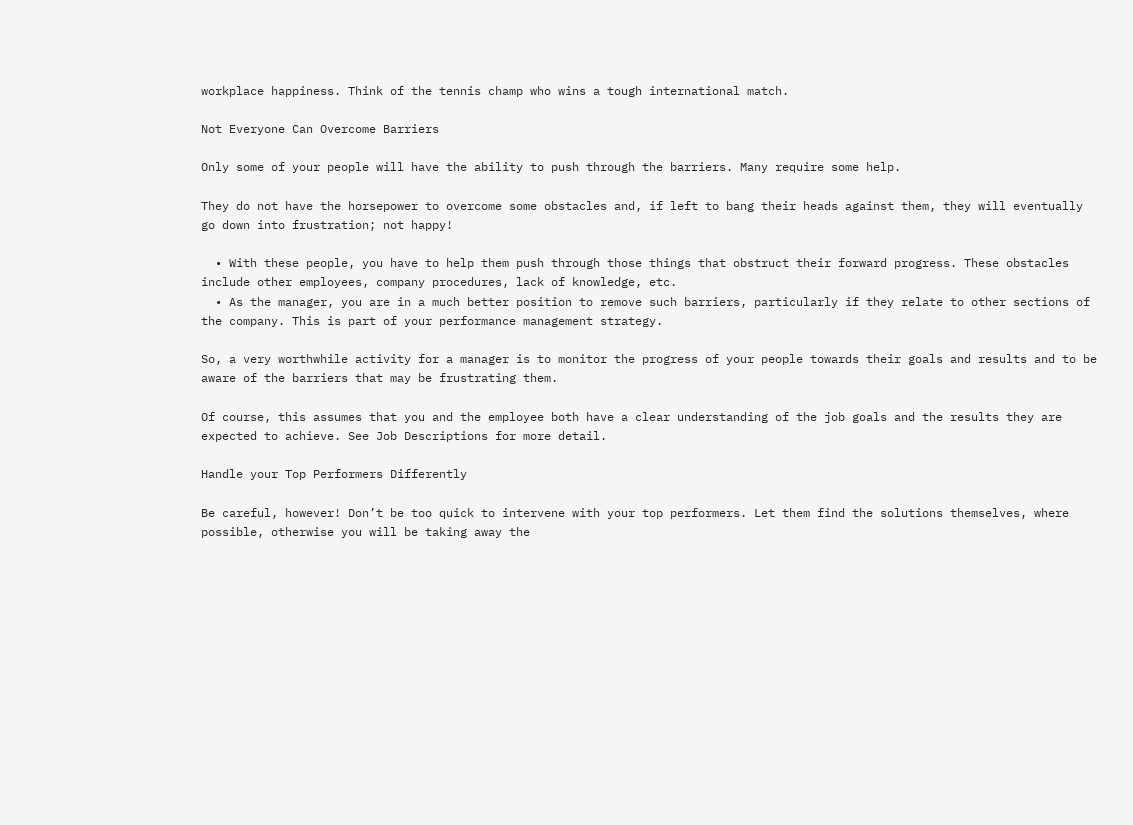workplace happiness. Think of the tennis champ who wins a tough international match.

Not Everyone Can Overcome Barriers

Only some of your people will have the ability to push through the barriers. Many require some help.

They do not have the horsepower to overcome some obstacles and, if left to bang their heads against them, they will eventually go down into frustration; not happy!

  • With these people, you have to help them push through those things that obstruct their forward progress. These obstacles include other employees, company procedures, lack of knowledge, etc.
  • As the manager, you are in a much better position to remove such barriers, particularly if they relate to other sections of the company. This is part of your performance management strategy.

So, a very worthwhile activity for a manager is to monitor the progress of your people towards their goals and results and to be aware of the barriers that may be frustrating them.

Of course, this assumes that you and the employee both have a clear understanding of the job goals and the results they are expected to achieve. See Job Descriptions for more detail.

Handle your Top Performers Differently

Be careful, however! Don’t be too quick to intervene with your top performers. Let them find the solutions themselves, where possible, otherwise you will be taking away the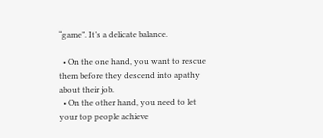“game”. It’s a delicate balance.

  • On the one hand, you want to rescue them before they descend into apathy about their job.
  • On the other hand, you need to let your top people achieve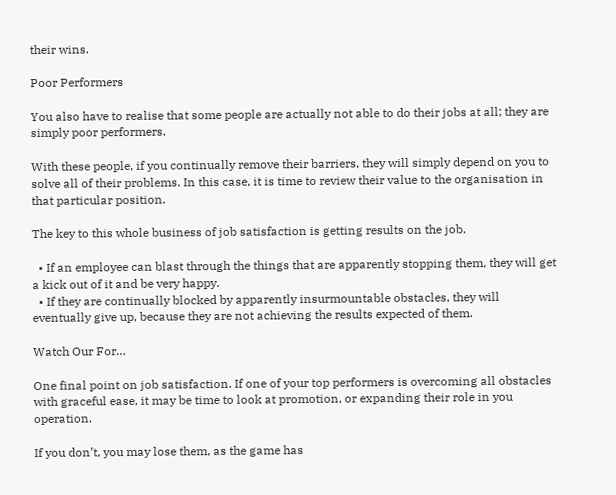their wins.

Poor Performers

You also have to realise that some people are actually not able to do their jobs at all; they are simply poor performers.

With these people, if you continually remove their barriers, they will simply depend on you to solve all of their problems. In this case, it is time to review their value to the organisation in that particular position.

The key to this whole business of job satisfaction is getting results on the job.

  • If an employee can blast through the things that are apparently stopping them, they will get a kick out of it and be very happy.
  • If they are continually blocked by apparently insurmountable obstacles, they will eventually give up, because they are not achieving the results expected of them.

Watch Our For…

One final point on job satisfaction. If one of your top performers is overcoming all obstacles with graceful ease, it may be time to look at promotion, or expanding their role in you operation.

If you don’t, you may lose them, as the game has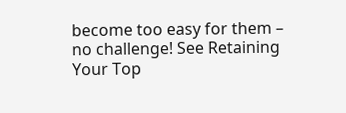become too easy for them – no challenge! See Retaining Your Top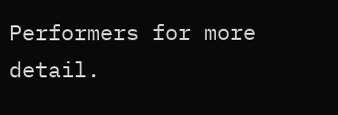Performers for more detail.